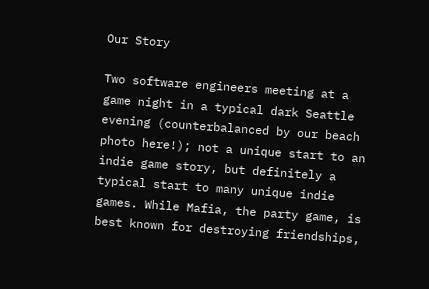Our Story

Two software engineers meeting at a game night in a typical dark Seattle evening (counterbalanced by our beach photo here!); not a unique start to an indie game story, but definitely a typical start to many unique indie games. While Mafia, the party game, is best known for destroying friendships,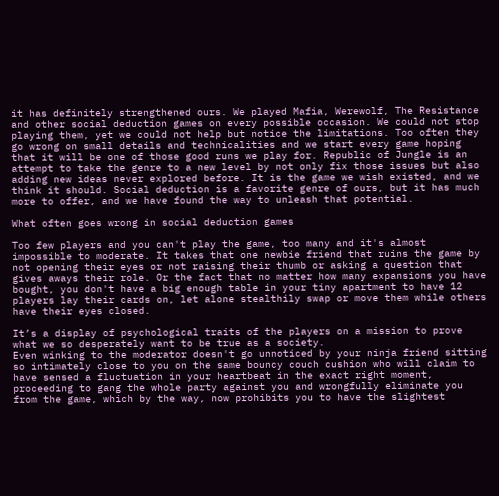it has definitely strengthened ours. We played Mafia, Werewolf, The Resistance and other social deduction games on every possible occasion. We could not stop playing them, yet we could not help but notice the limitations. Too often they go wrong on small details and technicalities and we start every game hoping that it will be one of those good runs we play for. Republic of Jungle is an attempt to take the genre to a new level by not only fix those issues but also adding new ideas never explored before. It is the game we wish existed, and we think it should. Social deduction is a favorite genre of ours, but it has much more to offer, and we have found the way to unleash that potential.

What often goes wrong in social deduction games

Too few players and you can't play the game, too many and it's almost impossible to moderate. It takes that one newbie friend that ruins the game by not opening their eyes or not raising their thumb or asking a question that gives aways their role. Or the fact that no matter how many expansions you have bought, you don't have a big enough table in your tiny apartment to have 12 players lay their cards on, let alone stealthily swap or move them while others have their eyes closed.

It’s a display of psychological traits of the players on a mission to prove what we so desperately want to be true as a society.
Even winking to the moderator doesn't go unnoticed by your ninja friend sitting so intimately close to you on the same bouncy couch cushion who will claim to have sensed a fluctuation in your heartbeat in the exact right moment, proceeding to gang the whole party against you and wrongfully eliminate you from the game, which by the way, now prohibits you to have the slightest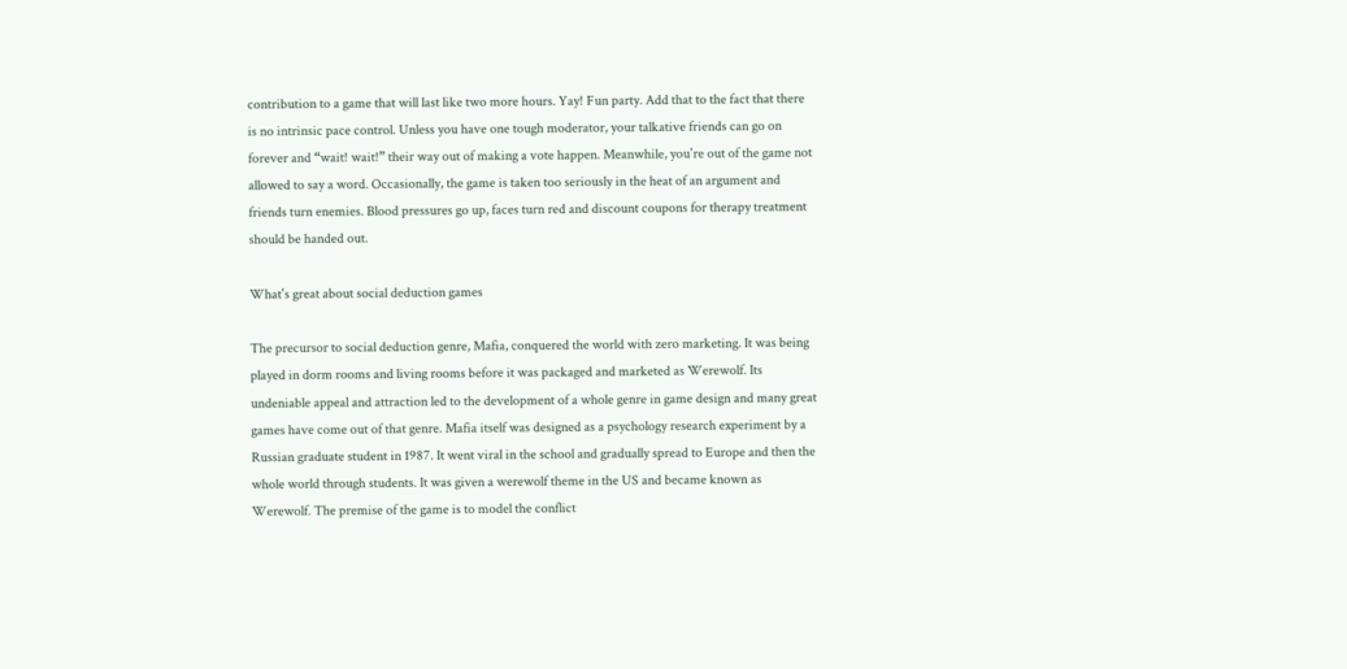contribution to a game that will last like two more hours. Yay! Fun party. Add that to the fact that there is no intrinsic pace control. Unless you have one tough moderator, your talkative friends can go on forever and “wait! wait!” their way out of making a vote happen. Meanwhile, you're out of the game not allowed to say a word. Occasionally, the game is taken too seriously in the heat of an argument and friends turn enemies. Blood pressures go up, faces turn red and discount coupons for therapy treatment should be handed out.

What's great about social deduction games

The precursor to social deduction genre, Mafia, conquered the world with zero marketing. It was being played in dorm rooms and living rooms before it was packaged and marketed as Werewolf. Its undeniable appeal and attraction led to the development of a whole genre in game design and many great games have come out of that genre. Mafia itself was designed as a psychology research experiment by a Russian graduate student in 1987. It went viral in the school and gradually spread to Europe and then the whole world through students. It was given a werewolf theme in the US and became known as Werewolf. The premise of the game is to model the conflict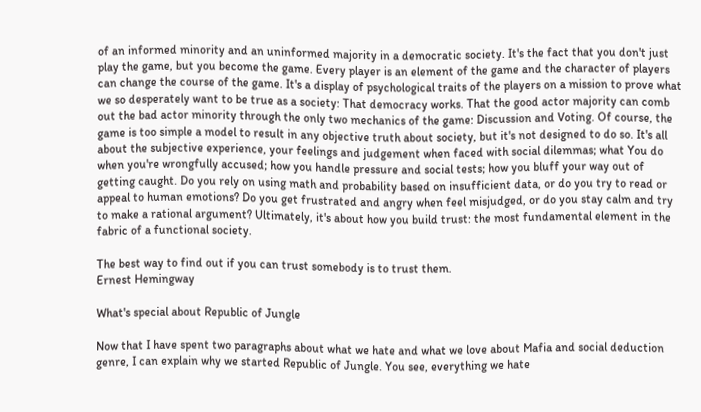of an informed minority and an uninformed majority in a democratic society. It's the fact that you don't just play the game, but you become the game. Every player is an element of the game and the character of players can change the course of the game. It's a display of psychological traits of the players on a mission to prove what we so desperately want to be true as a society: That democracy works. That the good actor majority can comb out the bad actor minority through the only two mechanics of the game: Discussion and Voting. Of course, the game is too simple a model to result in any objective truth about society, but it's not designed to do so. It's all about the subjective experience, your feelings and judgement when faced with social dilemmas; what You do when you're wrongfully accused; how you handle pressure and social tests; how you bluff your way out of getting caught. Do you rely on using math and probability based on insufficient data, or do you try to read or appeal to human emotions? Do you get frustrated and angry when feel misjudged, or do you stay calm and try to make a rational argument? Ultimately, it's about how you build trust: the most fundamental element in the fabric of a functional society.

The best way to find out if you can trust somebody is to trust them.
Ernest Hemingway

What's special about Republic of Jungle

Now that I have spent two paragraphs about what we hate and what we love about Mafia and social deduction genre, I can explain why we started Republic of Jungle. You see, everything we hate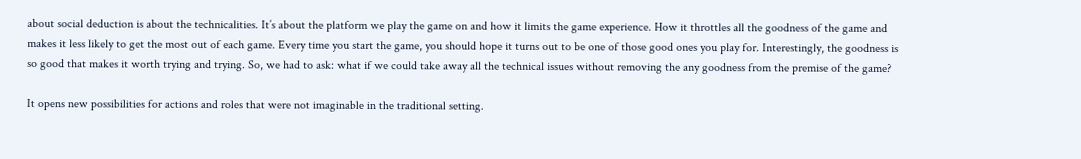about social deduction is about the technicalities. It’s about the platform we play the game on and how it limits the game experience. How it throttles all the goodness of the game and makes it less likely to get the most out of each game. Every time you start the game, you should hope it turns out to be one of those good ones you play for. Interestingly, the goodness is so good that makes it worth trying and trying. So, we had to ask: what if we could take away all the technical issues without removing the any goodness from the premise of the game?

It opens new possibilities for actions and roles that were not imaginable in the traditional setting.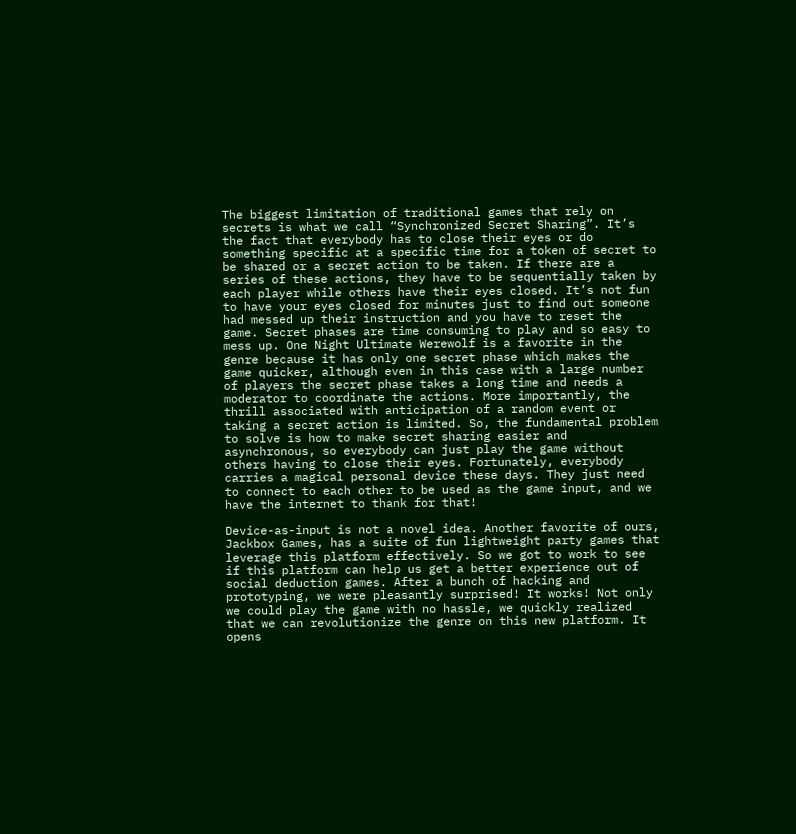The biggest limitation of traditional games that rely on secrets is what we call “Synchronized Secret Sharing”. It’s the fact that everybody has to close their eyes or do something specific at a specific time for a token of secret to be shared or a secret action to be taken. If there are a series of these actions, they have to be sequentially taken by each player while others have their eyes closed. It’s not fun to have your eyes closed for minutes just to find out someone had messed up their instruction and you have to reset the game. Secret phases are time consuming to play and so easy to mess up. One Night Ultimate Werewolf is a favorite in the genre because it has only one secret phase which makes the game quicker, although even in this case with a large number of players the secret phase takes a long time and needs a moderator to coordinate the actions. More importantly, the thrill associated with anticipation of a random event or taking a secret action is limited. So, the fundamental problem to solve is how to make secret sharing easier and asynchronous, so everybody can just play the game without others having to close their eyes. Fortunately, everybody carries a magical personal device these days. They just need to connect to each other to be used as the game input, and we have the internet to thank for that!

Device-as-input is not a novel idea. Another favorite of ours, Jackbox Games, has a suite of fun lightweight party games that leverage this platform effectively. So we got to work to see if this platform can help us get a better experience out of social deduction games. After a bunch of hacking and prototyping, we were pleasantly surprised! It works! Not only we could play the game with no hassle, we quickly realized that we can revolutionize the genre on this new platform. It opens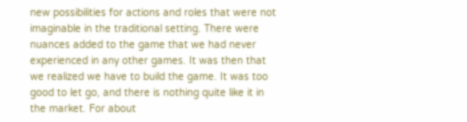new possibilities for actions and roles that were not imaginable in the traditional setting. There were nuances added to the game that we had never experienced in any other games. It was then that we realized we have to build the game. It was too good to let go, and there is nothing quite like it in the market. For about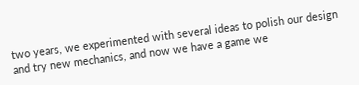two years, we experimented with several ideas to polish our design and try new mechanics, and now we have a game we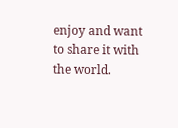enjoy and want to share it with the world.